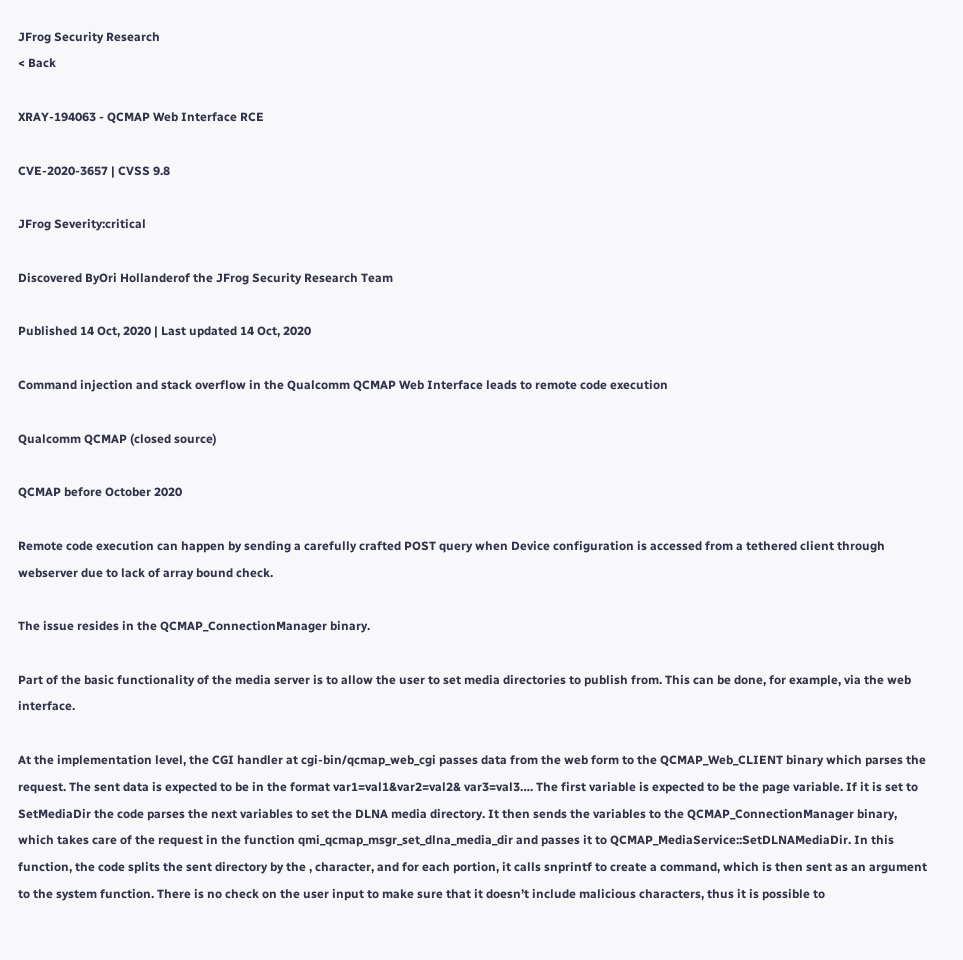JFrog Security Research
< Back

XRAY-194063 - QCMAP Web Interface RCE

CVE-2020-3657 | CVSS 9.8

JFrog Severity:critical

Discovered ByOri Hollanderof the JFrog Security Research Team

Published 14 Oct, 2020 | Last updated 14 Oct, 2020

Command injection and stack overflow in the Qualcomm QCMAP Web Interface leads to remote code execution

Qualcomm QCMAP (closed source)

QCMAP before October 2020

Remote code execution can happen by sending a carefully crafted POST query when Device configuration is accessed from a tethered client through webserver due to lack of array bound check.

The issue resides in the QCMAP_ConnectionManager binary.

Part of the basic functionality of the media server is to allow the user to set media directories to publish from. This can be done, for example, via the web interface.

At the implementation level, the CGI handler at cgi-bin/qcmap_web_cgi passes data from the web form to the QCMAP_Web_CLIENT binary which parses the request. The sent data is expected to be in the format var1=val1&var2=val2& var3=val3…. The first variable is expected to be the page variable. If it is set to SetMediaDir the code parses the next variables to set the DLNA media directory. It then sends the variables to the QCMAP_ConnectionManager binary, which takes care of the request in the function qmi_qcmap_msgr_set_dlna_media_dir and passes it to QCMAP_MediaService::SetDLNAMediaDir. In this function, the code splits the sent directory by the , character, and for each portion, it calls snprintf to create a command, which is then sent as an argument to the system function. There is no check on the user input to make sure that it doesn’t include malicious characters, thus it is possible to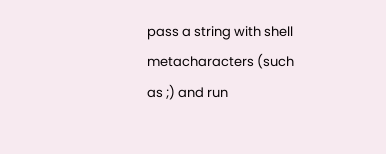pass a string with shell metacharacters (such as ;) and run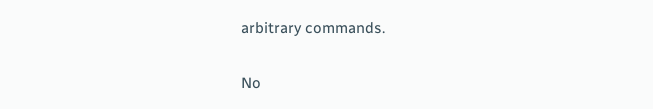arbitrary commands.


No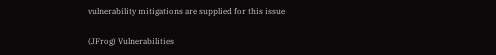vulnerability mitigations are supplied for this issue

(JFrog) Vulnerabilities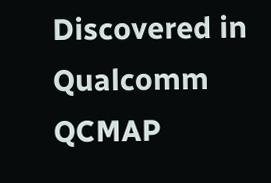Discovered in Qualcomm QCMAP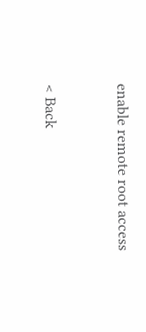enable remote root access


< Back